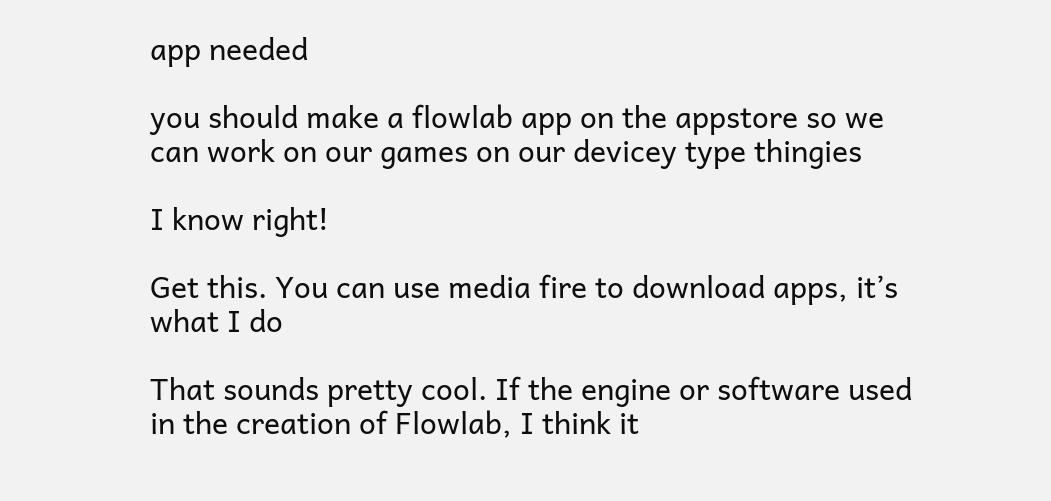app needed

you should make a flowlab app on the appstore so we can work on our games on our devicey type thingies

I know right!

Get this. You can use media fire to download apps, it’s what I do

That sounds pretty cool. If the engine or software used in the creation of Flowlab, I think it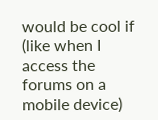would be cool if (like when I access the forums on a mobile device)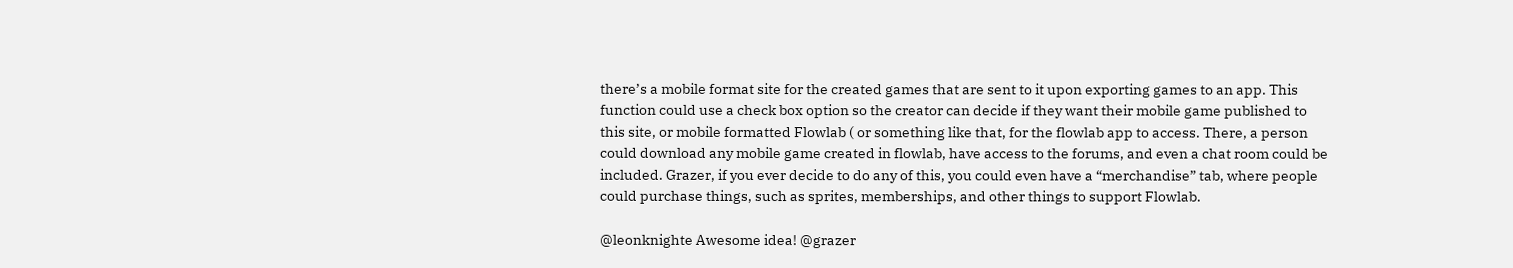there’s a mobile format site for the created games that are sent to it upon exporting games to an app. This function could use a check box option so the creator can decide if they want their mobile game published to this site, or mobile formatted Flowlab ( or something like that, for the flowlab app to access. There, a person could download any mobile game created in flowlab, have access to the forums, and even a chat room could be included. Grazer, if you ever decide to do any of this, you could even have a “merchandise” tab, where people could purchase things, such as sprites, memberships, and other things to support Flowlab.

@leonknighte Awesome idea! @grazer